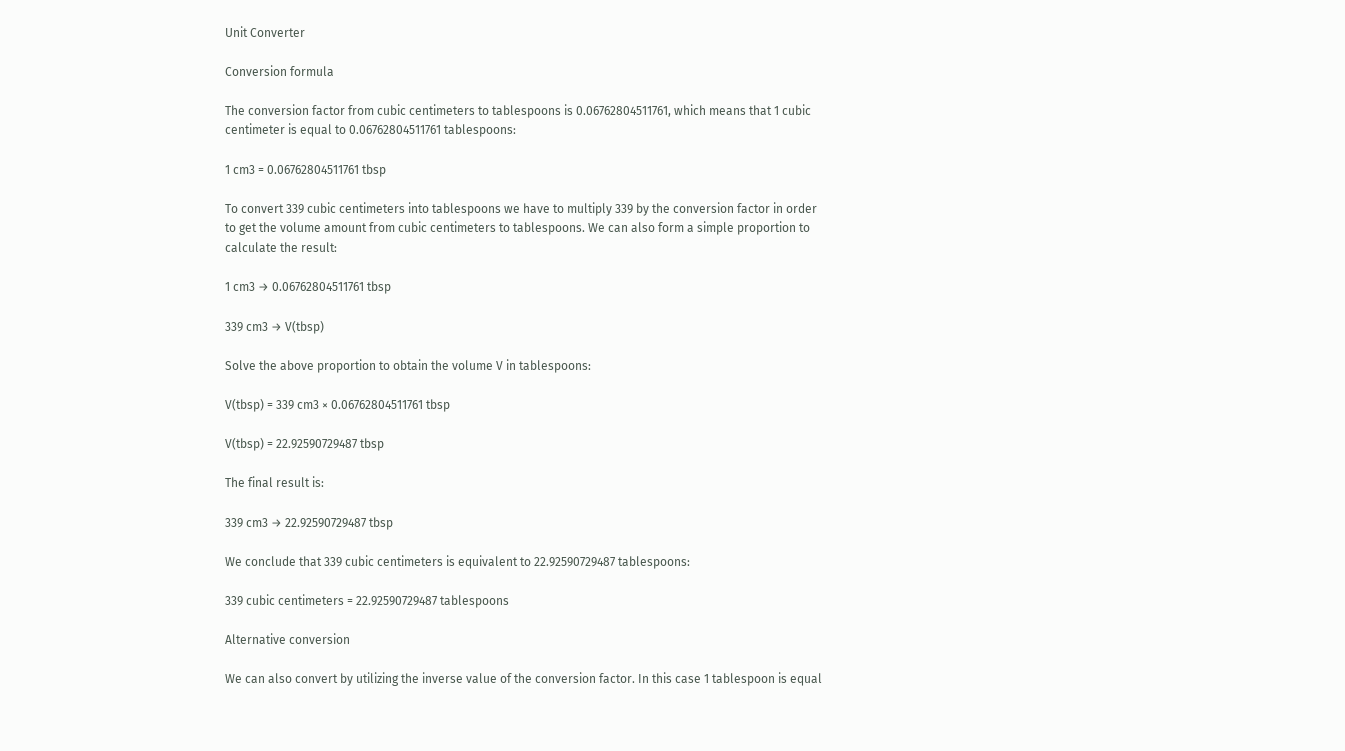Unit Converter

Conversion formula

The conversion factor from cubic centimeters to tablespoons is 0.06762804511761, which means that 1 cubic centimeter is equal to 0.06762804511761 tablespoons:

1 cm3 = 0.06762804511761 tbsp

To convert 339 cubic centimeters into tablespoons we have to multiply 339 by the conversion factor in order to get the volume amount from cubic centimeters to tablespoons. We can also form a simple proportion to calculate the result:

1 cm3 → 0.06762804511761 tbsp

339 cm3 → V(tbsp)

Solve the above proportion to obtain the volume V in tablespoons:

V(tbsp) = 339 cm3 × 0.06762804511761 tbsp

V(tbsp) = 22.92590729487 tbsp

The final result is:

339 cm3 → 22.92590729487 tbsp

We conclude that 339 cubic centimeters is equivalent to 22.92590729487 tablespoons:

339 cubic centimeters = 22.92590729487 tablespoons

Alternative conversion

We can also convert by utilizing the inverse value of the conversion factor. In this case 1 tablespoon is equal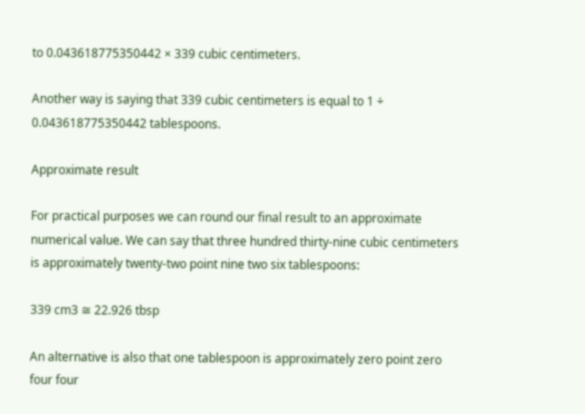to 0.043618775350442 × 339 cubic centimeters.

Another way is saying that 339 cubic centimeters is equal to 1 ÷ 0.043618775350442 tablespoons.

Approximate result

For practical purposes we can round our final result to an approximate numerical value. We can say that three hundred thirty-nine cubic centimeters is approximately twenty-two point nine two six tablespoons:

339 cm3 ≅ 22.926 tbsp

An alternative is also that one tablespoon is approximately zero point zero four four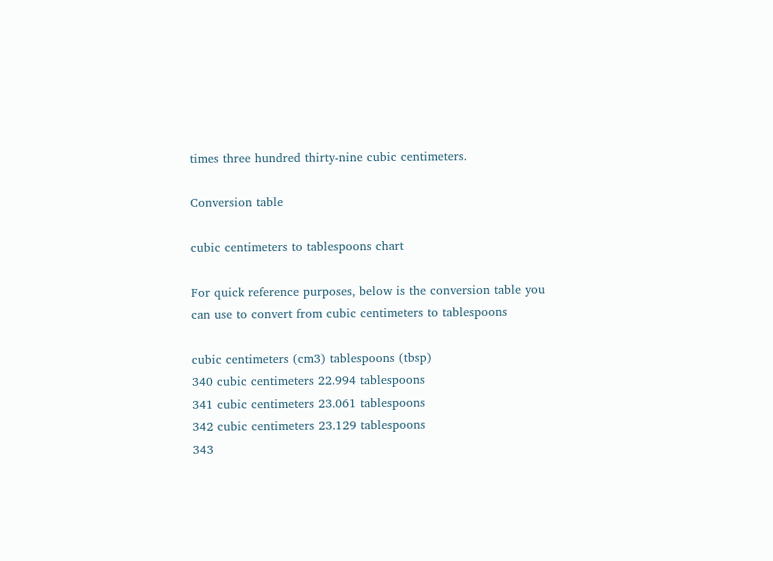times three hundred thirty-nine cubic centimeters.

Conversion table

cubic centimeters to tablespoons chart

For quick reference purposes, below is the conversion table you can use to convert from cubic centimeters to tablespoons

cubic centimeters (cm3) tablespoons (tbsp)
340 cubic centimeters 22.994 tablespoons
341 cubic centimeters 23.061 tablespoons
342 cubic centimeters 23.129 tablespoons
343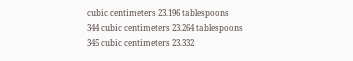cubic centimeters 23.196 tablespoons
344 cubic centimeters 23.264 tablespoons
345 cubic centimeters 23.332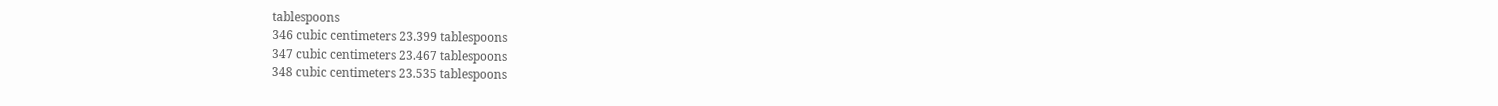tablespoons
346 cubic centimeters 23.399 tablespoons
347 cubic centimeters 23.467 tablespoons
348 cubic centimeters 23.535 tablespoons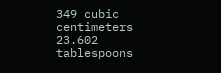349 cubic centimeters 23.602 tablespoons